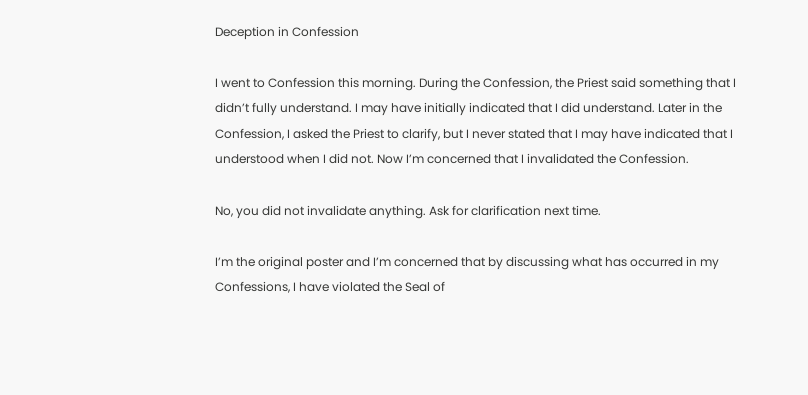Deception in Confession

I went to Confession this morning. During the Confession, the Priest said something that I didn’t fully understand. I may have initially indicated that I did understand. Later in the Confession, I asked the Priest to clarify, but I never stated that I may have indicated that I understood when I did not. Now I’m concerned that I invalidated the Confession.

No, you did not invalidate anything. Ask for clarification next time.

I’m the original poster and I’m concerned that by discussing what has occurred in my Confessions, I have violated the Seal of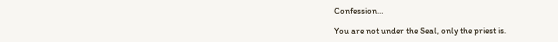Confession…

You are not under the Seal, only the priest is.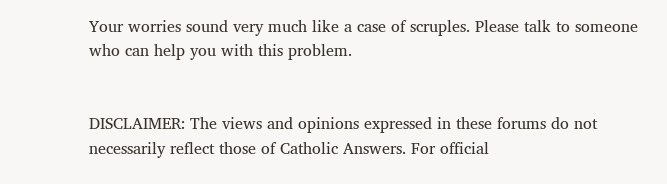Your worries sound very much like a case of scruples. Please talk to someone who can help you with this problem.


DISCLAIMER: The views and opinions expressed in these forums do not necessarily reflect those of Catholic Answers. For official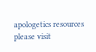apologetics resources please visit